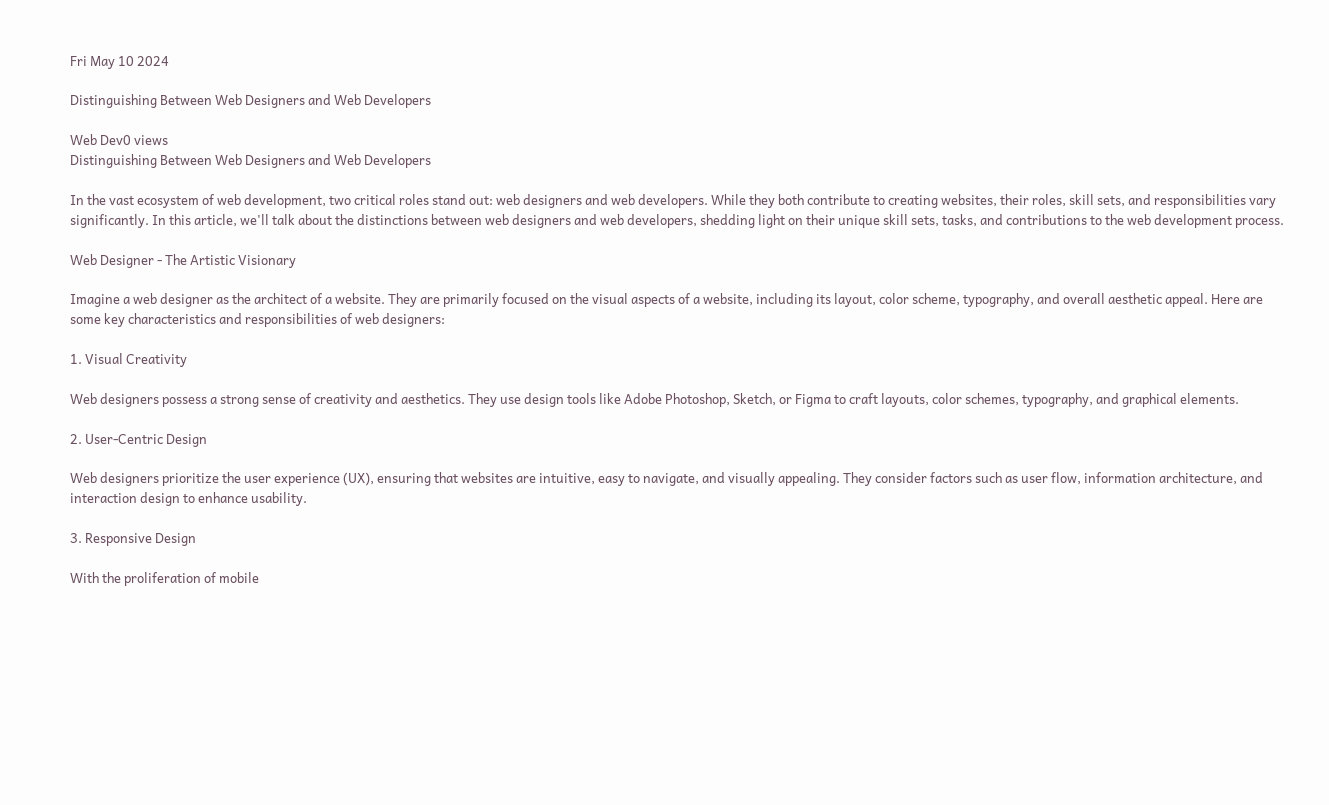Fri May 10 2024

Distinguishing Between Web Designers and Web Developers

Web Dev0 views
Distinguishing Between Web Designers and Web Developers

In the vast ecosystem of web development, two critical roles stand out: web designers and web developers. While they both contribute to creating websites, their roles, skill sets, and responsibilities vary significantly. In this article, we'll talk about the distinctions between web designers and web developers, shedding light on their unique skill sets, tasks, and contributions to the web development process.

Web Designer - The Artistic Visionary

Imagine a web designer as the architect of a website. They are primarily focused on the visual aspects of a website, including its layout, color scheme, typography, and overall aesthetic appeal. Here are some key characteristics and responsibilities of web designers:

1. Visual Creativity

Web designers possess a strong sense of creativity and aesthetics. They use design tools like Adobe Photoshop, Sketch, or Figma to craft layouts, color schemes, typography, and graphical elements.

2. User-Centric Design

Web designers prioritize the user experience (UX), ensuring that websites are intuitive, easy to navigate, and visually appealing. They consider factors such as user flow, information architecture, and interaction design to enhance usability.

3. Responsive Design

With the proliferation of mobile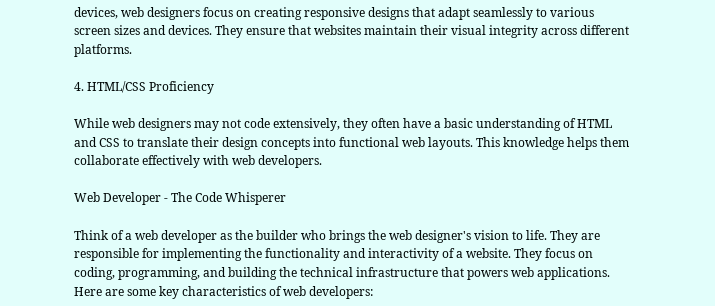devices, web designers focus on creating responsive designs that adapt seamlessly to various screen sizes and devices. They ensure that websites maintain their visual integrity across different platforms.

4. HTML/CSS Proficiency

While web designers may not code extensively, they often have a basic understanding of HTML and CSS to translate their design concepts into functional web layouts. This knowledge helps them collaborate effectively with web developers.

Web Developer - The Code Whisperer

Think of a web developer as the builder who brings the web designer's vision to life. They are responsible for implementing the functionality and interactivity of a website. They focus on coding, programming, and building the technical infrastructure that powers web applications. Here are some key characteristics of web developers: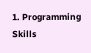1. Programming Skills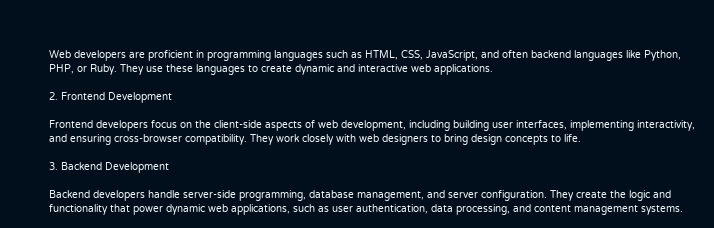Web developers are proficient in programming languages such as HTML, CSS, JavaScript, and often backend languages like Python, PHP, or Ruby. They use these languages to create dynamic and interactive web applications.

2. Frontend Development

Frontend developers focus on the client-side aspects of web development, including building user interfaces, implementing interactivity, and ensuring cross-browser compatibility. They work closely with web designers to bring design concepts to life.

3. Backend Development

Backend developers handle server-side programming, database management, and server configuration. They create the logic and functionality that power dynamic web applications, such as user authentication, data processing, and content management systems.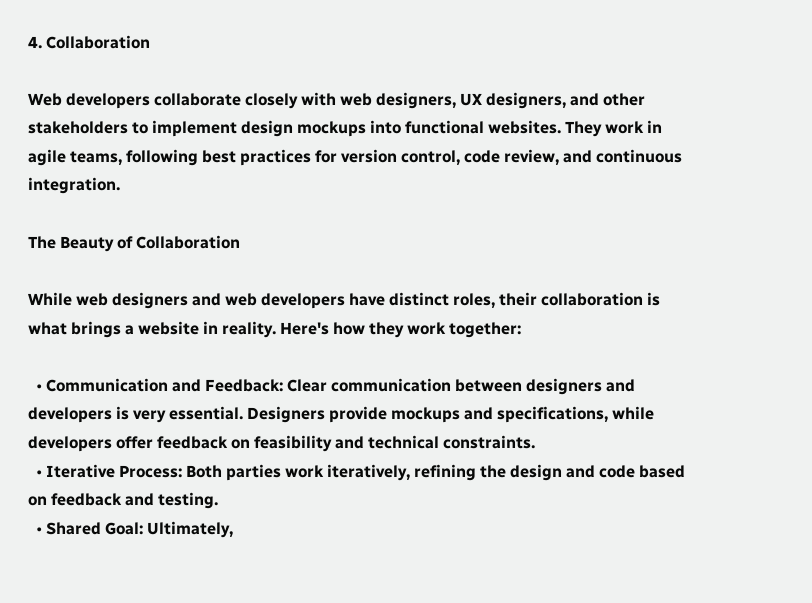4. Collaboration

Web developers collaborate closely with web designers, UX designers, and other stakeholders to implement design mockups into functional websites. They work in agile teams, following best practices for version control, code review, and continuous integration.

The Beauty of Collaboration

While web designers and web developers have distinct roles, their collaboration is what brings a website in reality. Here's how they work together:

  • Communication and Feedback: Clear communication between designers and developers is very essential. Designers provide mockups and specifications, while developers offer feedback on feasibility and technical constraints.
  • Iterative Process: Both parties work iteratively, refining the design and code based on feedback and testing.
  • Shared Goal: Ultimately,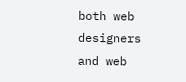both web designers and web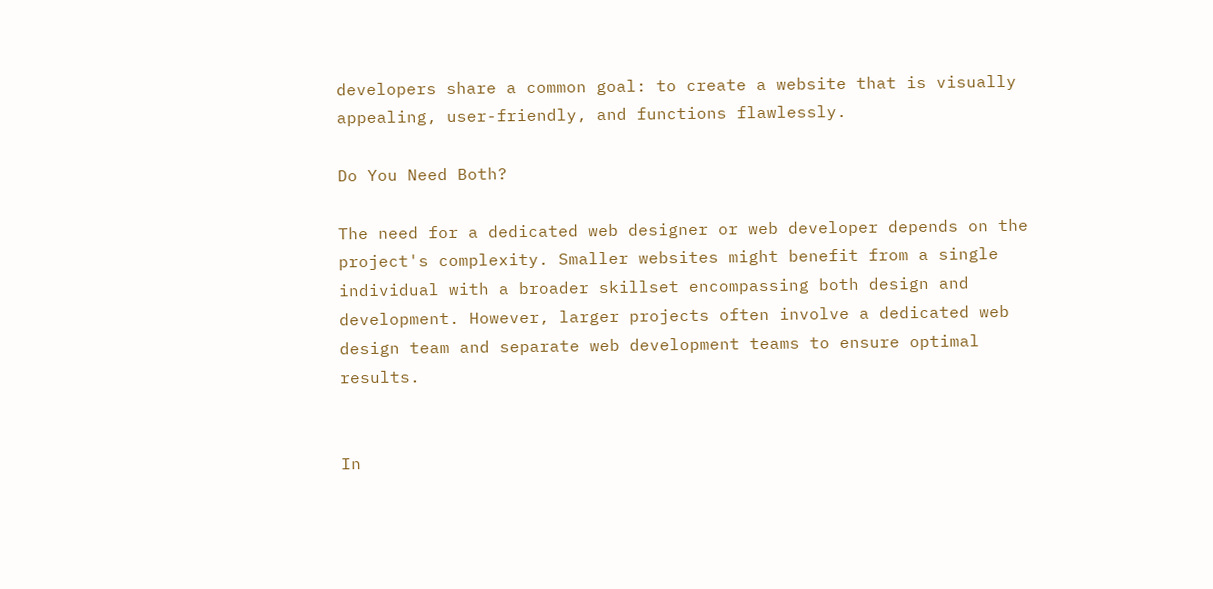developers share a common goal: to create a website that is visually appealing, user-friendly, and functions flawlessly.

Do You Need Both?

The need for a dedicated web designer or web developer depends on the project's complexity. Smaller websites might benefit from a single individual with a broader skillset encompassing both design and development. However, larger projects often involve a dedicated web design team and separate web development teams to ensure optimal results.


In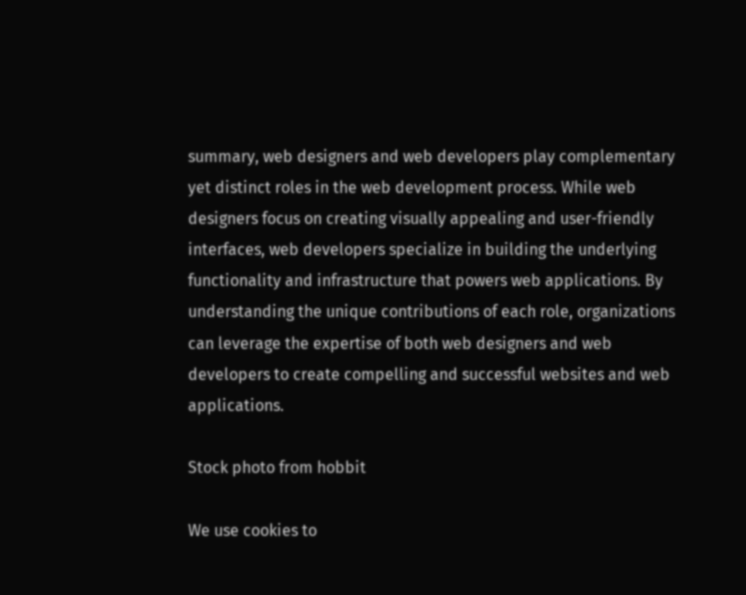summary, web designers and web developers play complementary yet distinct roles in the web development process. While web designers focus on creating visually appealing and user-friendly interfaces, web developers specialize in building the underlying functionality and infrastructure that powers web applications. By understanding the unique contributions of each role, organizations can leverage the expertise of both web designers and web developers to create compelling and successful websites and web applications.

Stock photo from hobbit

We use cookies to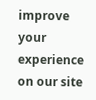improve your experience on our site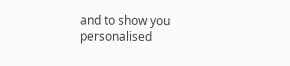and to show you personalised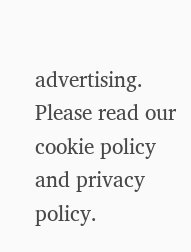advertising. Please read our cookie policy and privacy policy.